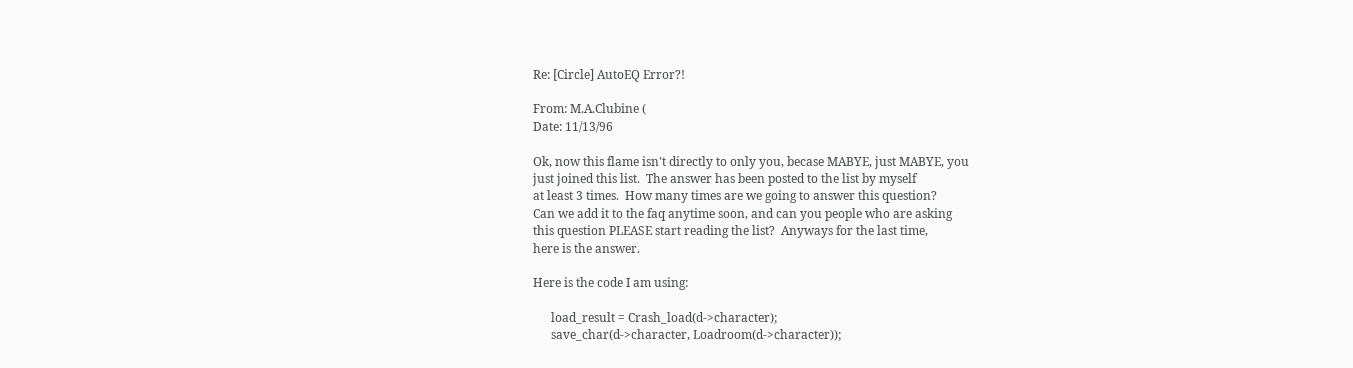Re: [Circle] AutoEQ Error?!

From: M.A.Clubine (
Date: 11/13/96

Ok, now this flame isn't directly to only you, becase MABYE, just MABYE, you
just joined this list.  The answer has been posted to the list by myself
at least 3 times.  How many times are we going to answer this question?
Can we add it to the faq anytime soon, and can you people who are asking
this question PLEASE start reading the list?  Anyways for the last time,
here is the answer.

Here is the code I am using:

      load_result = Crash_load(d->character);
      save_char(d->character, Loadroom(d->character));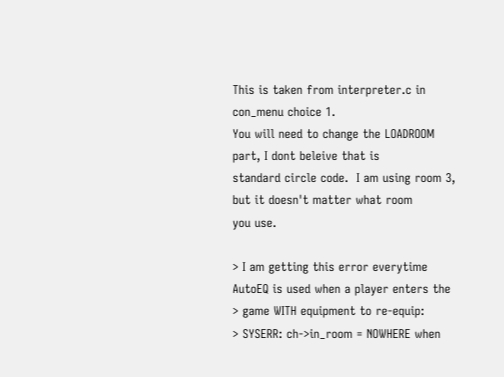This is taken from interpreter.c in con_menu choice 1.
You will need to change the LOADROOM part, I dont beleive that is
standard circle code.  I am using room 3, but it doesn't matter what room
you use.

> I am getting this error everytime AutoEQ is used when a player enters the
> game WITH equipment to re-equip:
> SYSERR: ch->in_room = NOWHERE when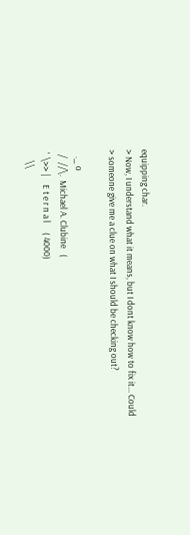equipping char.
> Now, I understand what it means, but I dont know how to fix it... Could
> someone give me a clue on what I should be checking out?

   ._ o
  /  //\.  Michael A. Clubine   (
 '  \>> |    E t e r n a l     ( 4000)
     \\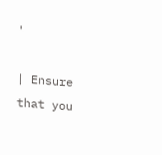'

| Ensure that you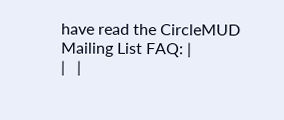have read the CircleMUD Mailing List FAQ: |
|   |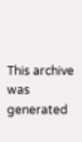This archive was generated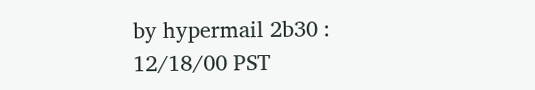by hypermail 2b30 : 12/18/00 PST